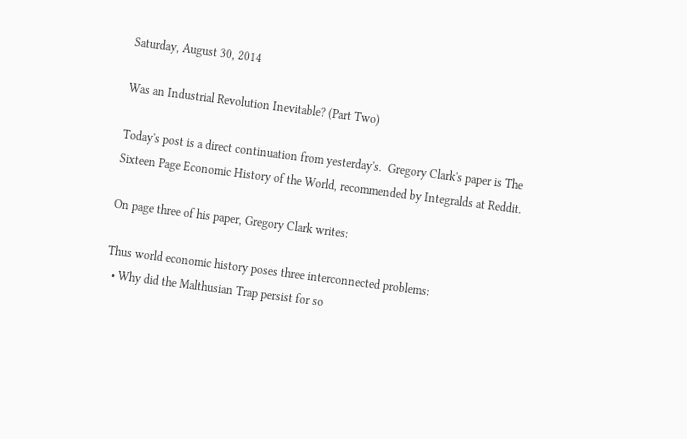Saturday, August 30, 2014

Was an Industrial Revolution Inevitable? (Part Two)

Today's post is a direct continuation from yesterday's.  Gregory Clark's paper is The Sixteen Page Economic History of the World, recommended by Integralds at Reddit.

On page three of his paper, Gregory Clark writes:

Thus world economic history poses three interconnected problems:
  • Why did the Malthusian Trap persist for so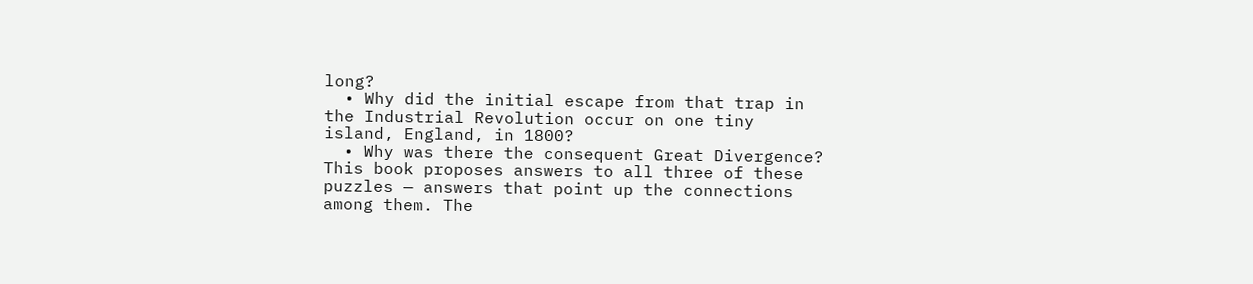long?
  • Why did the initial escape from that trap in the Industrial Revolution occur on one tiny island, England, in 1800?
  • Why was there the consequent Great Divergence?
This book proposes answers to all three of these puzzles — answers that point up the connections among them. The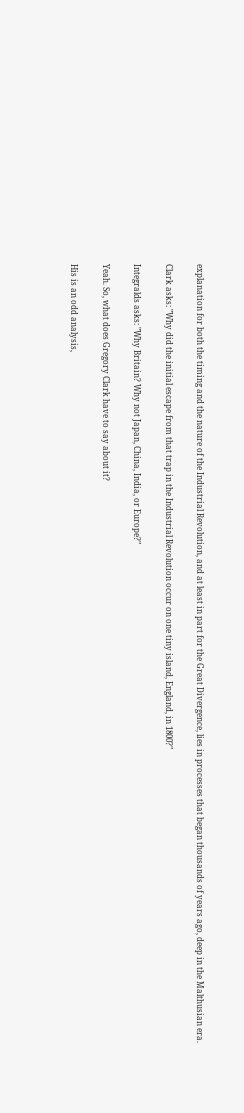explanation for both the timing and the nature of the Industrial Revolution, and at least in part for the Great Divergence, lies in processes that began thousands of years ago, deep in the Malthusian era.

Clark asks: "Why did the initial escape from that trap in the Industrial Revolution occur on one tiny island, England, in 1800?"

Integralds asks: "Why Britain? Why not Japan, China, India, or Europe?"

Yeah. So, what does Gregory Clark have to say about it?

His is an odd analysis,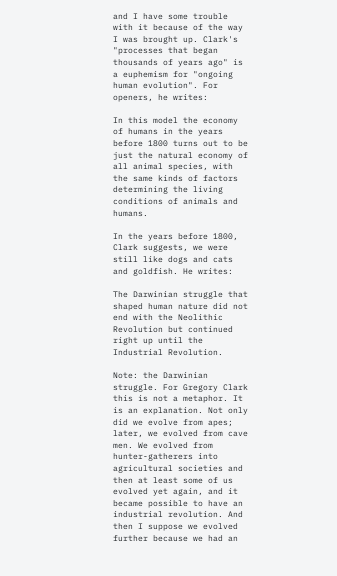and I have some trouble with it because of the way I was brought up. Clark's "processes that began thousands of years ago" is a euphemism for "ongoing human evolution". For openers, he writes:

In this model the economy of humans in the years before 1800 turns out to be just the natural economy of all animal species, with the same kinds of factors determining the living conditions of animals and humans.

In the years before 1800, Clark suggests, we were still like dogs and cats and goldfish. He writes:

The Darwinian struggle that shaped human nature did not end with the Neolithic Revolution but continued right up until the Industrial Revolution.

Note: the Darwinian struggle. For Gregory Clark this is not a metaphor. It is an explanation. Not only did we evolve from apes; later, we evolved from cave men. We evolved from hunter-gatherers into agricultural societies and then at least some of us evolved yet again, and it became possible to have an industrial revolution. And then I suppose we evolved further because we had an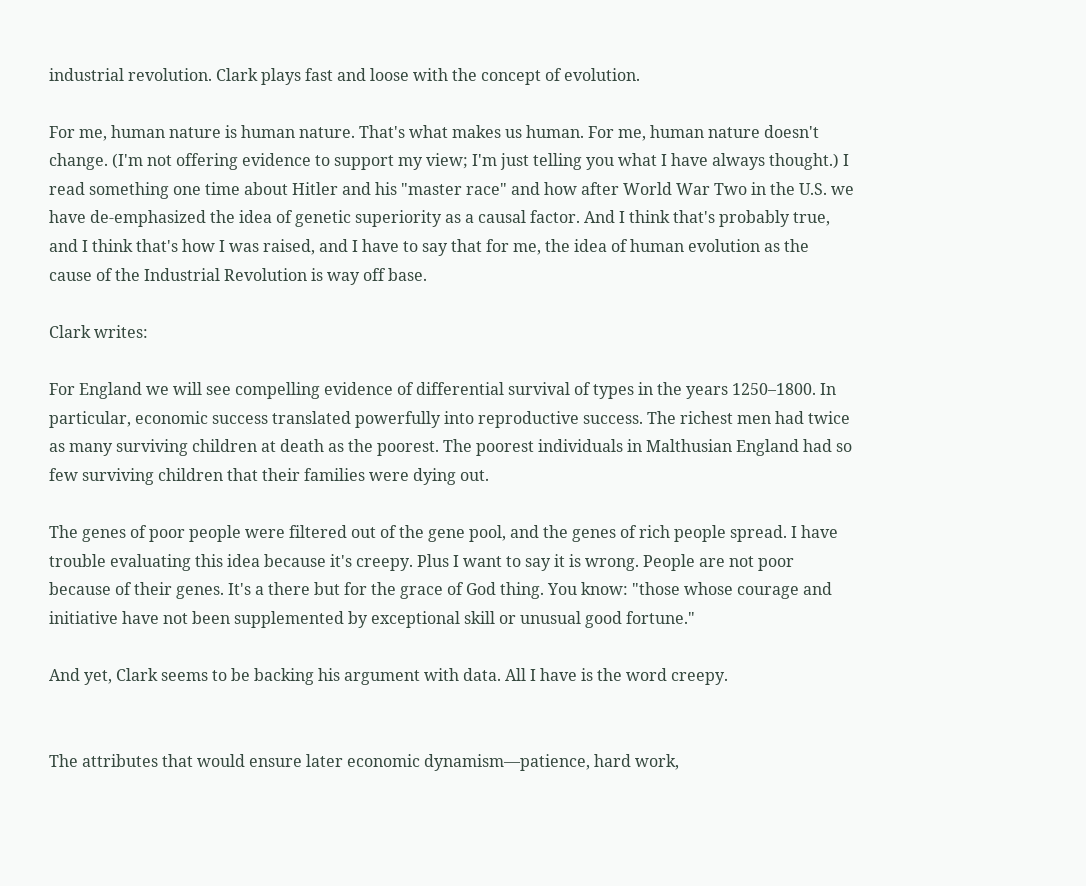industrial revolution. Clark plays fast and loose with the concept of evolution.

For me, human nature is human nature. That's what makes us human. For me, human nature doesn't change. (I'm not offering evidence to support my view; I'm just telling you what I have always thought.) I read something one time about Hitler and his "master race" and how after World War Two in the U.S. we have de-emphasized the idea of genetic superiority as a causal factor. And I think that's probably true, and I think that's how I was raised, and I have to say that for me, the idea of human evolution as the cause of the Industrial Revolution is way off base.

Clark writes:

For England we will see compelling evidence of differential survival of types in the years 1250–1800. In particular, economic success translated powerfully into reproductive success. The richest men had twice as many surviving children at death as the poorest. The poorest individuals in Malthusian England had so few surviving children that their families were dying out.

The genes of poor people were filtered out of the gene pool, and the genes of rich people spread. I have trouble evaluating this idea because it's creepy. Plus I want to say it is wrong. People are not poor because of their genes. It's a there but for the grace of God thing. You know: "those whose courage and initiative have not been supplemented by exceptional skill or unusual good fortune."

And yet, Clark seems to be backing his argument with data. All I have is the word creepy.


The attributes that would ensure later economic dynamism—patience, hard work,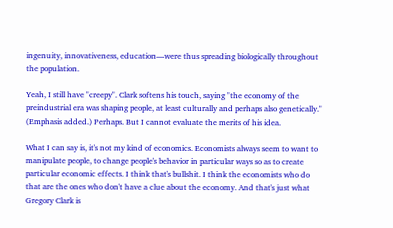ingenuity, innovativeness, education—were thus spreading biologically throughout the population.

Yeah, I still have "creepy". Clark softens his touch, saying "the economy of the preindustrial era was shaping people, at least culturally and perhaps also genetically." (Emphasis added.) Perhaps. But I cannot evaluate the merits of his idea.

What I can say is, it's not my kind of economics. Economists always seem to want to manipulate people, to change people's behavior in particular ways so as to create particular economic effects. I think that's bullshit. I think the economists who do that are the ones who don't have a clue about the economy. And that's just what Gregory Clark is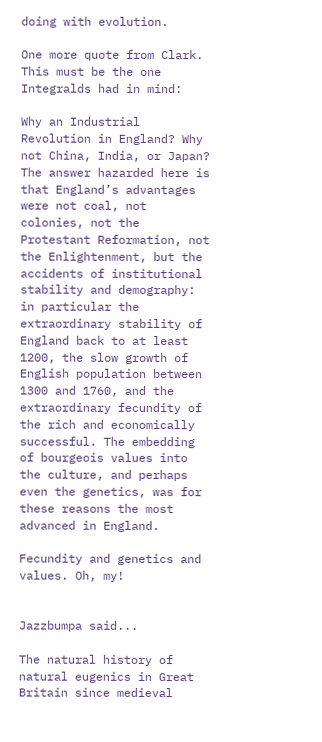doing with evolution.

One more quote from Clark. This must be the one Integralds had in mind:

Why an Industrial Revolution in England? Why not China, India, or Japan? The answer hazarded here is that England’s advantages were not coal, not colonies, not the Protestant Reformation, not the Enlightenment, but the accidents of institutional stability and demography: in particular the extraordinary stability of England back to at least 1200, the slow growth of English population between 1300 and 1760, and the extraordinary fecundity of the rich and economically successful. The embedding of bourgeois values into the culture, and perhaps even the genetics, was for these reasons the most advanced in England.

Fecundity and genetics and values. Oh, my!


Jazzbumpa said...

The natural history of natural eugenics in Great Britain since medieval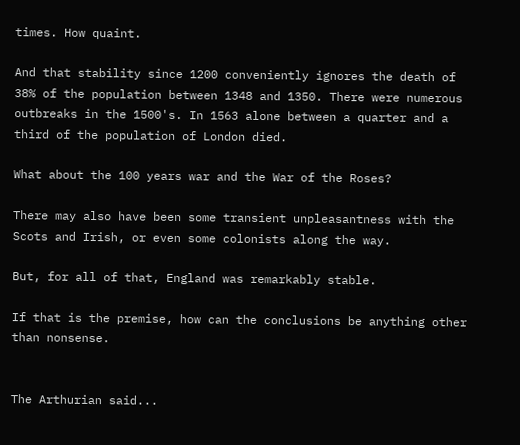times. How quaint.

And that stability since 1200 conveniently ignores the death of 38% of the population between 1348 and 1350. There were numerous outbreaks in the 1500's. In 1563 alone between a quarter and a third of the population of London died.

What about the 100 years war and the War of the Roses?

There may also have been some transient unpleasantness with the Scots and Irish, or even some colonists along the way.

But, for all of that, England was remarkably stable.

If that is the premise, how can the conclusions be anything other than nonsense.


The Arthurian said...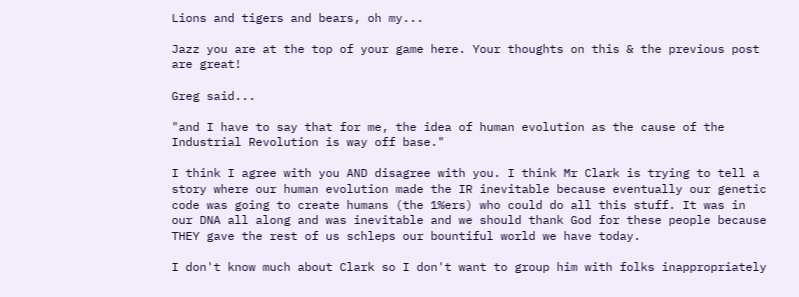Lions and tigers and bears, oh my...

Jazz you are at the top of your game here. Your thoughts on this & the previous post are great!

Greg said...

"and I have to say that for me, the idea of human evolution as the cause of the Industrial Revolution is way off base."

I think I agree with you AND disagree with you. I think Mr Clark is trying to tell a story where our human evolution made the IR inevitable because eventually our genetic code was going to create humans (the 1%ers) who could do all this stuff. It was in our DNA all along and was inevitable and we should thank God for these people because THEY gave the rest of us schleps our bountiful world we have today.

I don't know much about Clark so I don't want to group him with folks inappropriately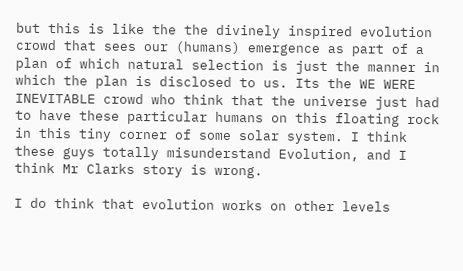but this is like the the divinely inspired evolution crowd that sees our (humans) emergence as part of a plan of which natural selection is just the manner in which the plan is disclosed to us. Its the WE WERE INEVITABLE crowd who think that the universe just had to have these particular humans on this floating rock in this tiny corner of some solar system. I think these guys totally misunderstand Evolution, and I think Mr Clarks story is wrong.

I do think that evolution works on other levels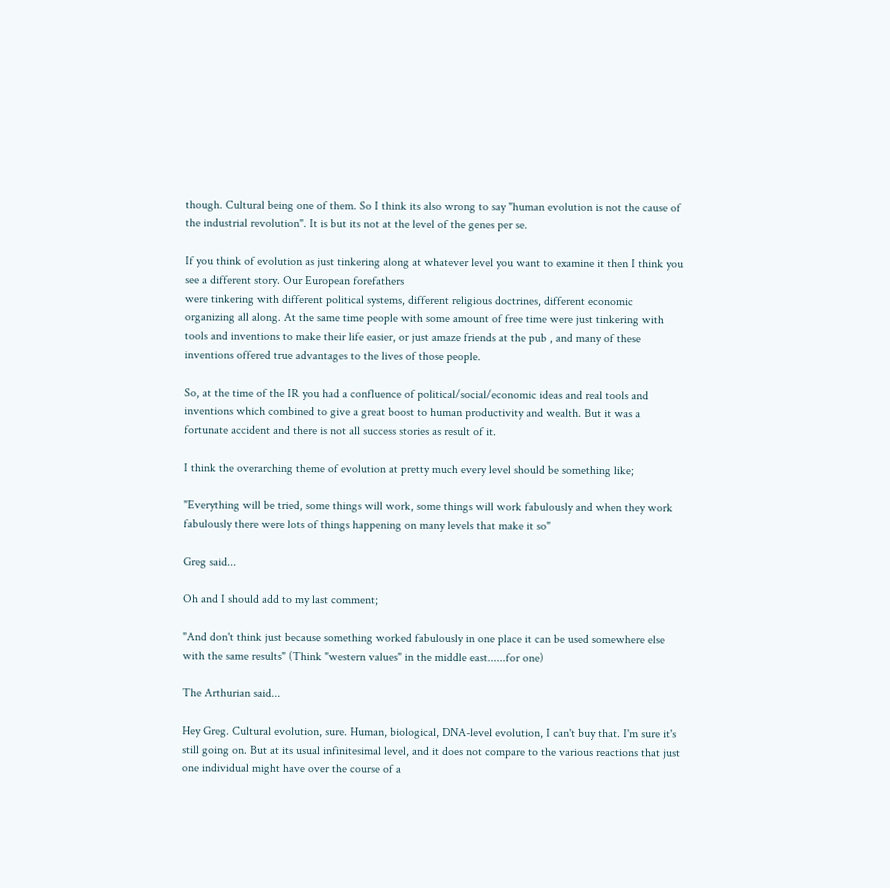though. Cultural being one of them. So I think its also wrong to say "human evolution is not the cause of the industrial revolution". It is but its not at the level of the genes per se.

If you think of evolution as just tinkering along at whatever level you want to examine it then I think you see a different story. Our European forefathers
were tinkering with different political systems, different religious doctrines, different economic organizing all along. At the same time people with some amount of free time were just tinkering with tools and inventions to make their life easier, or just amaze friends at the pub , and many of these inventions offered true advantages to the lives of those people.

So, at the time of the IR you had a confluence of political/social/economic ideas and real tools and inventions which combined to give a great boost to human productivity and wealth. But it was a fortunate accident and there is not all success stories as result of it.

I think the overarching theme of evolution at pretty much every level should be something like;

"Everything will be tried, some things will work, some things will work fabulously and when they work fabulously there were lots of things happening on many levels that make it so"

Greg said...

Oh and I should add to my last comment;

"And don't think just because something worked fabulously in one place it can be used somewhere else
with the same results" (Think "western values" in the middle east......for one)

The Arthurian said...

Hey Greg. Cultural evolution, sure. Human, biological, DNA-level evolution, I can't buy that. I'm sure it's still going on. But at its usual infinitesimal level, and it does not compare to the various reactions that just one individual might have over the course of a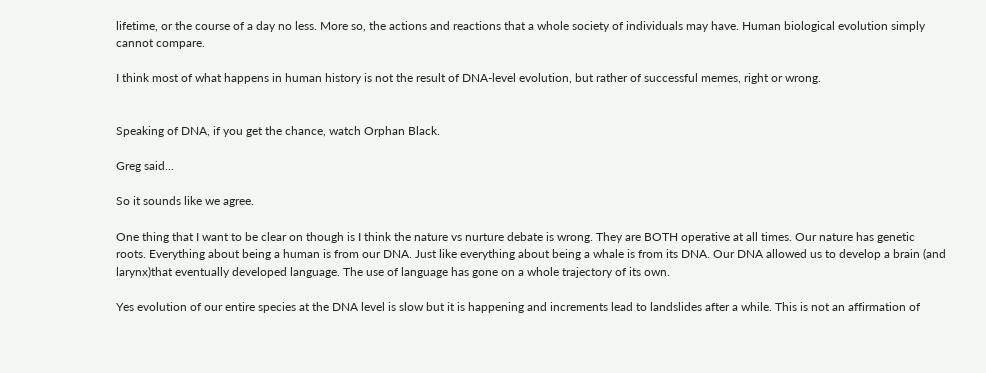lifetime, or the course of a day no less. More so, the actions and reactions that a whole society of individuals may have. Human biological evolution simply cannot compare.

I think most of what happens in human history is not the result of DNA-level evolution, but rather of successful memes, right or wrong.


Speaking of DNA, if you get the chance, watch Orphan Black.

Greg said...

So it sounds like we agree.

One thing that I want to be clear on though is I think the nature vs nurture debate is wrong. They are BOTH operative at all times. Our nature has genetic roots. Everything about being a human is from our DNA. Just like everything about being a whale is from its DNA. Our DNA allowed us to develop a brain (and larynx)that eventually developed language. The use of language has gone on a whole trajectory of its own.

Yes evolution of our entire species at the DNA level is slow but it is happening and increments lead to landslides after a while. This is not an affirmation of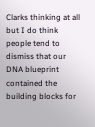Clarks thinking at all but I do think people tend to dismiss that our DNA blueprint contained the building blocks for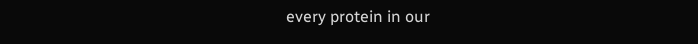every protein in our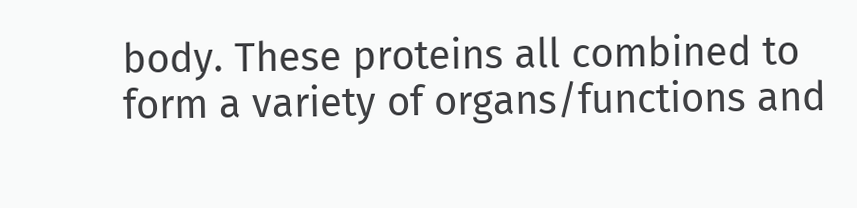body. These proteins all combined to form a variety of organs/functions and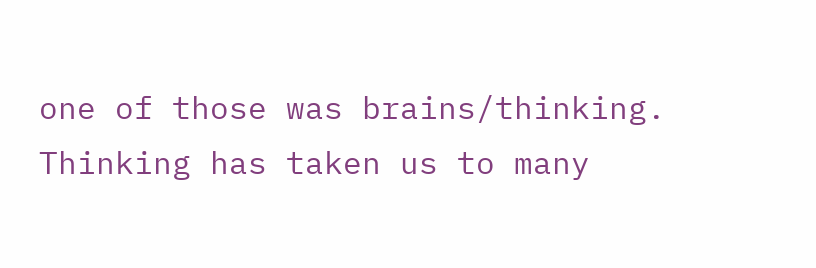one of those was brains/thinking. Thinking has taken us to many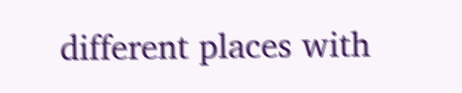different places with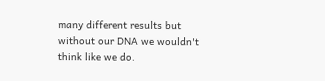many different results but without our DNA we wouldn't think like we do.